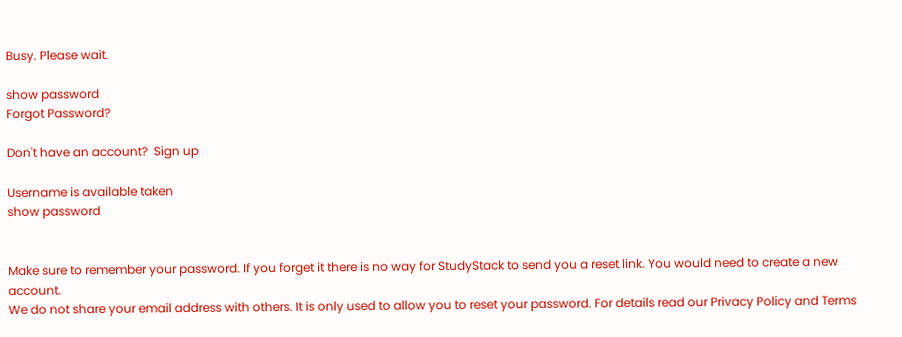Busy. Please wait.

show password
Forgot Password?

Don't have an account?  Sign up

Username is available taken
show password


Make sure to remember your password. If you forget it there is no way for StudyStack to send you a reset link. You would need to create a new account.
We do not share your email address with others. It is only used to allow you to reset your password. For details read our Privacy Policy and Terms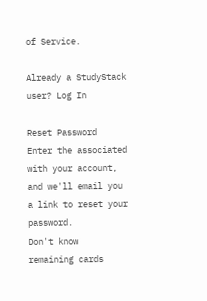of Service.

Already a StudyStack user? Log In

Reset Password
Enter the associated with your account, and we'll email you a link to reset your password.
Don't know
remaining cards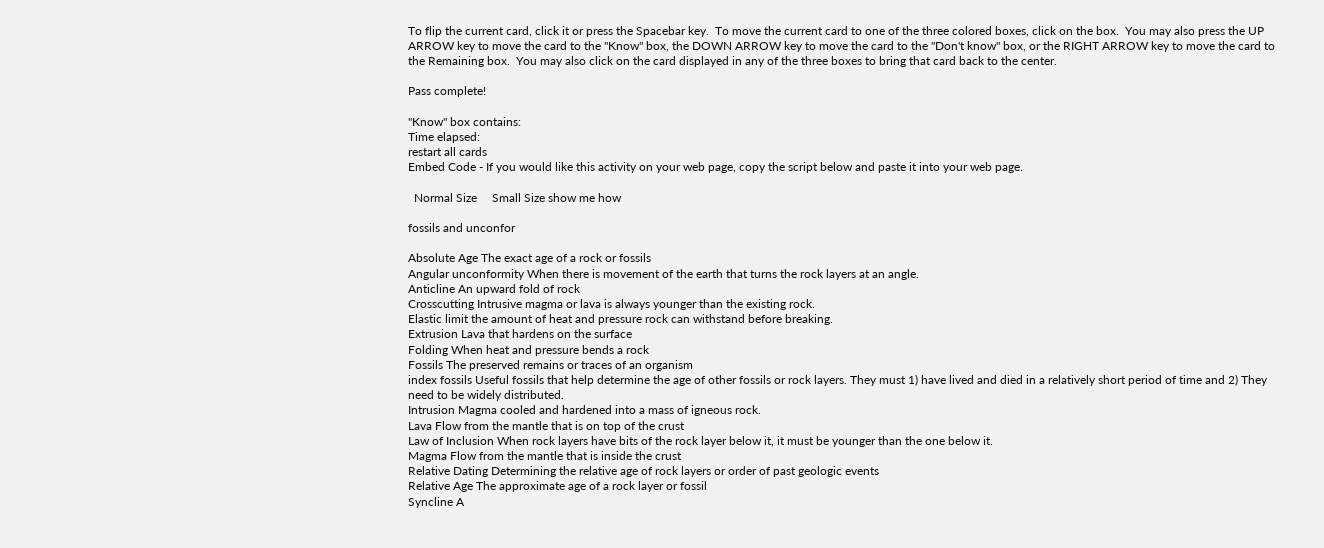To flip the current card, click it or press the Spacebar key.  To move the current card to one of the three colored boxes, click on the box.  You may also press the UP ARROW key to move the card to the "Know" box, the DOWN ARROW key to move the card to the "Don't know" box, or the RIGHT ARROW key to move the card to the Remaining box.  You may also click on the card displayed in any of the three boxes to bring that card back to the center.

Pass complete!

"Know" box contains:
Time elapsed:
restart all cards
Embed Code - If you would like this activity on your web page, copy the script below and paste it into your web page.

  Normal Size     Small Size show me how

fossils and unconfor

Absolute Age The exact age of a rock or fossils
Angular unconformity When there is movement of the earth that turns the rock layers at an angle.
Anticline An upward fold of rock
Crosscutting Intrusive magma or lava is always younger than the existing rock.
Elastic limit the amount of heat and pressure rock can withstand before breaking.
Extrusion Lava that hardens on the surface
Folding When heat and pressure bends a rock
Fossils The preserved remains or traces of an organism
index fossils Useful fossils that help determine the age of other fossils or rock layers. They must 1) have lived and died in a relatively short period of time and 2) They need to be widely distributed.
Intrusion Magma cooled and hardened into a mass of igneous rock.
Lava Flow from the mantle that is on top of the crust
Law of Inclusion When rock layers have bits of the rock layer below it, it must be younger than the one below it.
Magma Flow from the mantle that is inside the crust
Relative Dating Determining the relative age of rock layers or order of past geologic events
Relative Age The approximate age of a rock layer or fossil
Syncline A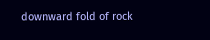downward fold of rock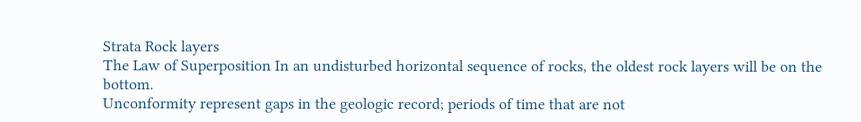Strata Rock layers
The Law of Superposition In an undisturbed horizontal sequence of rocks, the oldest rock layers will be on the bottom.
Unconformity represent gaps in the geologic record; periods of time that are not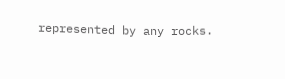represented by any rocks.